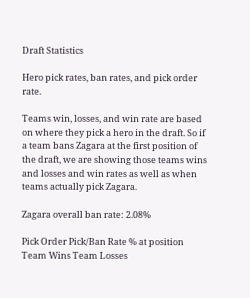Draft Statistics

Hero pick rates, ban rates, and pick order rate.

Teams win, losses, and win rate are based on where they pick a hero in the draft. So if a team bans Zagara at the first position of the draft, we are showing those teams wins and losses and win rates as well as when teams actually pick Zagara.

Zagara overall ban rate: 2.08%

Pick Order Pick/Ban Rate % at position Team Wins Team Losses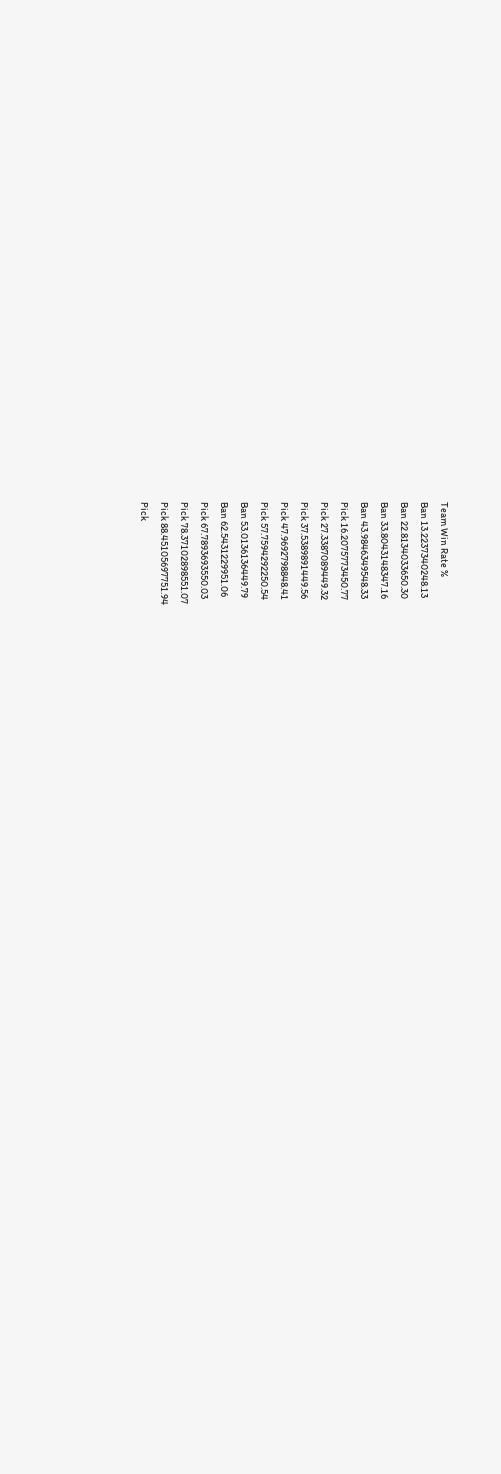Team Win Rate %
Ban 13.2237340248.13
Ban 22.8134033650.30
Ban 33.8043148347.16
Ban 43.9846349548.33
Pick 16.2075773450.77
Pick 27.3387089449.32
Pick 37.5389891449.56
Pick 47.9692798848.41
Pick 57.7594292250.54
Ban 53.0136136449.79
Ban 62.5431229951.06
Pick 67.7893693550.03
Pick 78.37102898551.07
Pick 88.45105697751.94
Pick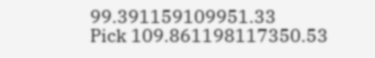99.391159109951.33
Pick 109.861198117350.53